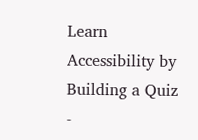Learn Accessibility by Building a Quiz -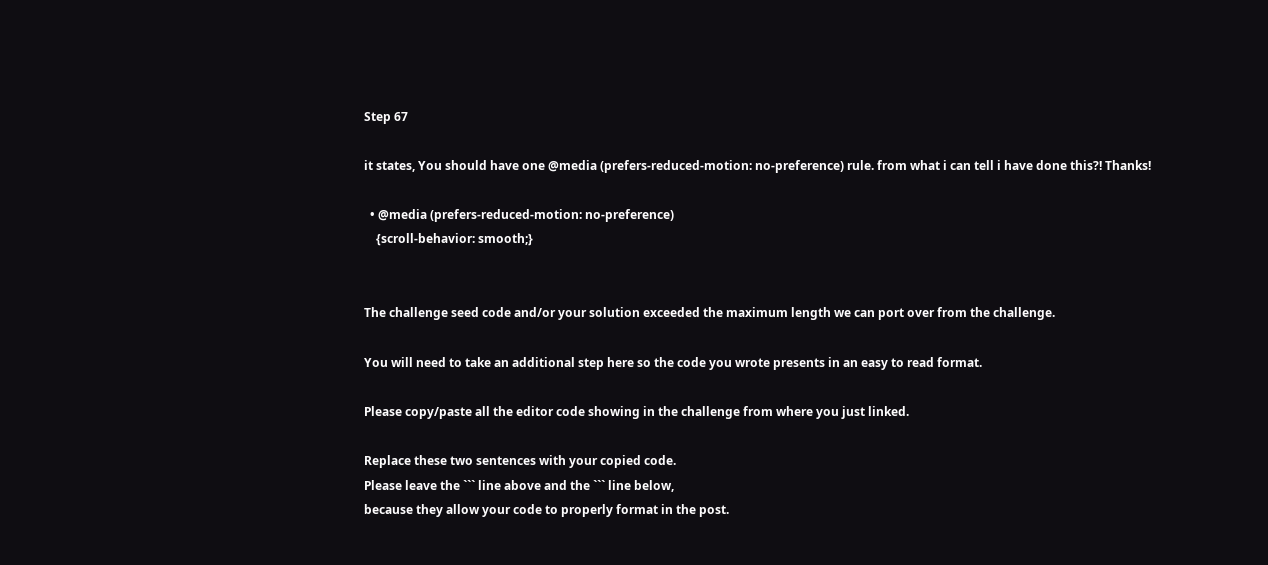Step 67

it states, You should have one @media (prefers-reduced-motion: no-preference) rule. from what i can tell i have done this?! Thanks!

  • @media (prefers-reduced-motion: no-preference)
    {scroll-behavior: smooth;}


The challenge seed code and/or your solution exceeded the maximum length we can port over from the challenge.

You will need to take an additional step here so the code you wrote presents in an easy to read format.

Please copy/paste all the editor code showing in the challenge from where you just linked.

Replace these two sentences with your copied code.
Please leave the ``` line above and the ``` line below,
because they allow your code to properly format in the post.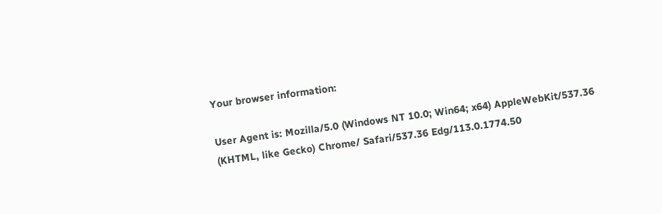Your browser information:

User Agent is: Mozilla/5.0 (Windows NT 10.0; Win64; x64) AppleWebKit/537.36 (KHTML, like Gecko) Chrome/ Safari/537.36 Edg/113.0.1774.50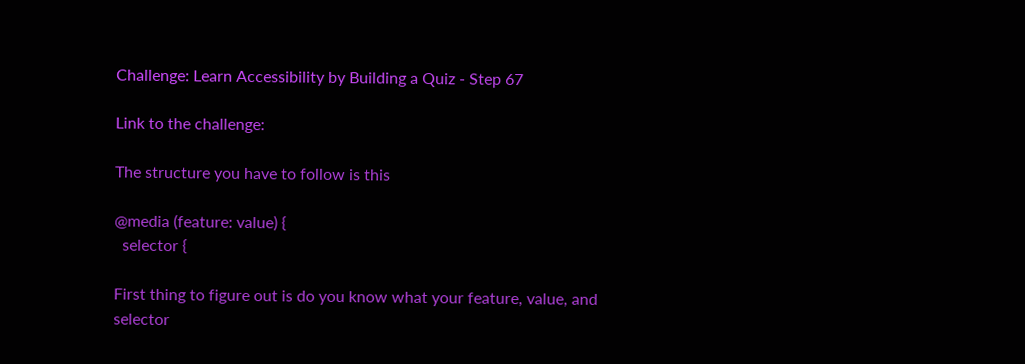Challenge: Learn Accessibility by Building a Quiz - Step 67

Link to the challenge:

The structure you have to follow is this

@media (feature: value) {
  selector {

First thing to figure out is do you know what your feature, value, and selector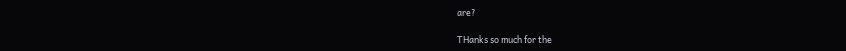are?

THanks so much for the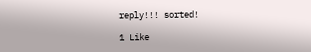reply!!! sorted!

1 Like